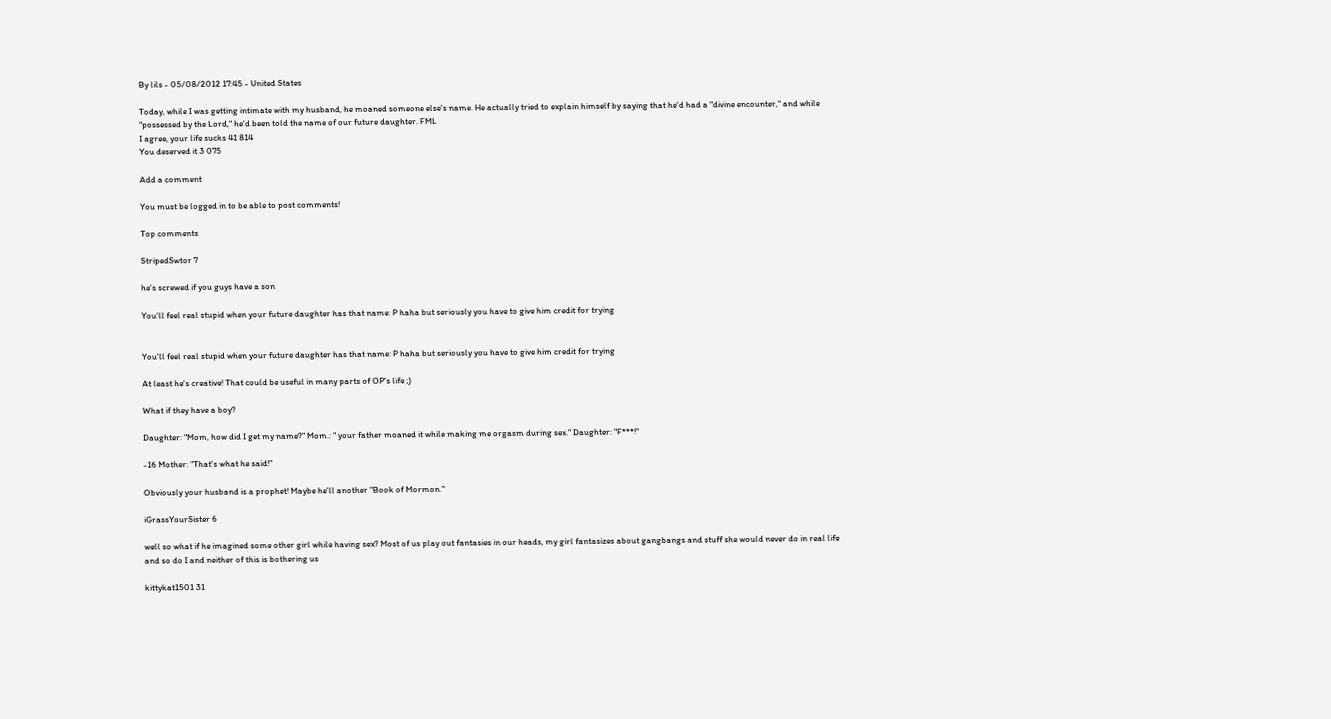By lils - 05/08/2012 17:45 - United States

Today, while I was getting intimate with my husband, he moaned someone else's name. He actually tried to explain himself by saying that he'd had a "divine encounter," and while "possessed by the Lord," he'd been told the name of our future daughter. FML
I agree, your life sucks 41 814
You deserved it 3 075

Add a comment

You must be logged in to be able to post comments!

Top comments

StripedSwtor 7

he's screwed if you guys have a son

You'll feel real stupid when your future daughter has that name: P haha but seriously you have to give him credit for trying


You'll feel real stupid when your future daughter has that name: P haha but seriously you have to give him credit for trying

At least he's creative! That could be useful in many parts of OP's life ;)

What if they have a boy?

Daughter: "Mom, how did I get my name?" Mom.: " your father moaned it while making me orgasm during sex." Daughter: "F***!"

-16 Mother: "That's what he said!"

Obviously your husband is a prophet! Maybe he'll another "Book of Mormon."

iGrassYourSister 6

well so what if he imagined some other girl while having sex? Most of us play out fantasies in our heads, my girl fantasizes about gangbangs and stuff she would never do in real life and so do I and neither of this is bothering us

kittykat1501 31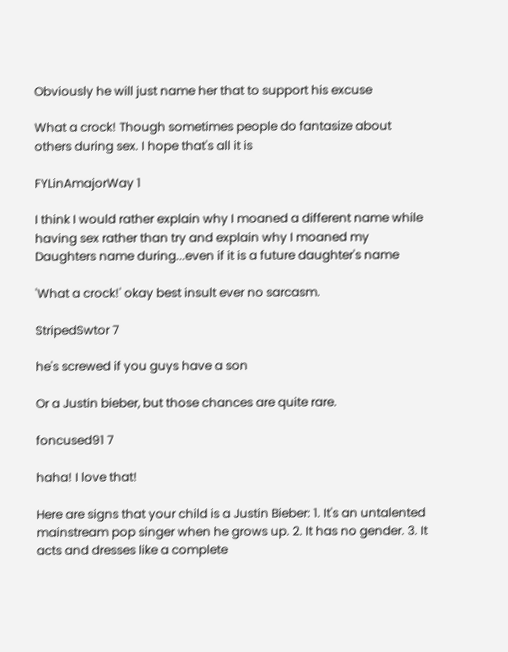Obviously he will just name her that to support his excuse

What a crock! Though sometimes people do fantasize about others during sex. I hope that's all it is

FYLinAmajorWay 1

I think I would rather explain why I moaned a different name while having sex rather than try and explain why I moaned my Daughters name during...even if it is a future daughter's name

'What a crock!' okay best insult ever no sarcasm.

StripedSwtor 7

he's screwed if you guys have a son

Or a Justin bieber, but those chances are quite rare.

foncused91 7

haha! I love that!

Here are signs that your child is a Justin Bieber: 1. It's an untalented mainstream pop singer when he grows up. 2. It has no gender. 3. It acts and dresses like a complete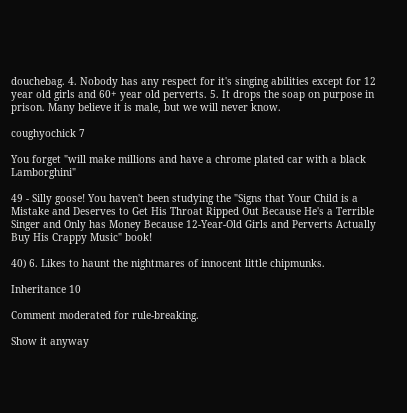douchebag. 4. Nobody has any respect for it's singing abilities except for 12 year old girls and 60+ year old perverts. 5. It drops the soap on purpose in prison. Many believe it is male, but we will never know.

coughyochick 7

You forget "will make millions and have a chrome plated car with a black Lamborghini"

49 - Silly goose! You haven't been studying the "Signs that Your Child is a Mistake and Deserves to Get His Throat Ripped Out Because He's a Terrible Singer and Only has Money Because 12-Year-Old Girls and Perverts Actually Buy His Crappy Music" book!

40) 6. Likes to haunt the nightmares of innocent little chipmunks.

Inheritance 10

Comment moderated for rule-breaking.

Show it anyway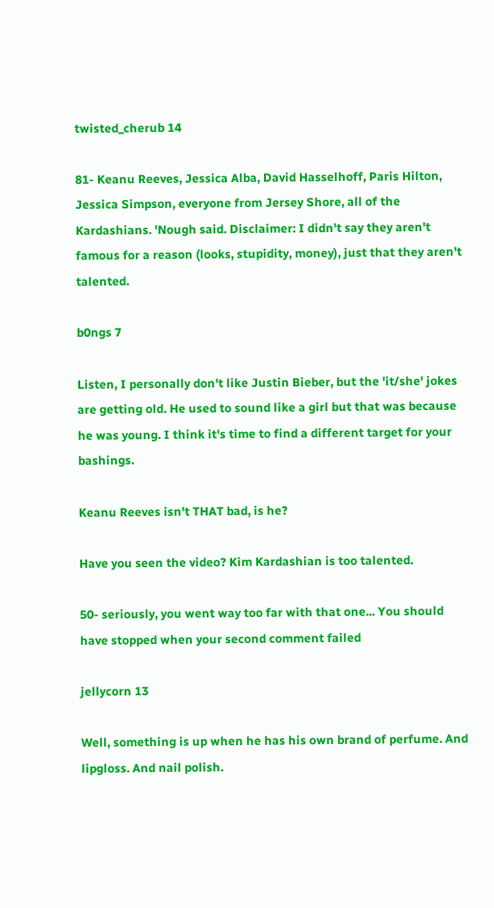twisted_cherub 14

81- Keanu Reeves, Jessica Alba, David Hasselhoff, Paris Hilton, Jessica Simpson, everyone from Jersey Shore, all of the Kardashians. 'Nough said. Disclaimer: I didn't say they aren't famous for a reason (looks, stupidity, money), just that they aren't talented.

b0ngs 7

Listen, I personally don't like Justin Bieber, but the 'it/she' jokes are getting old. He used to sound like a girl but that was because he was young. I think it's time to find a different target for your bashings.

Keanu Reeves isn't THAT bad, is he?

Have you seen the video? Kim Kardashian is too talented.

50- seriously, you went way too far with that one... You should have stopped when your second comment failed

jellycorn 13

Well, something is up when he has his own brand of perfume. And lipgloss. And nail polish.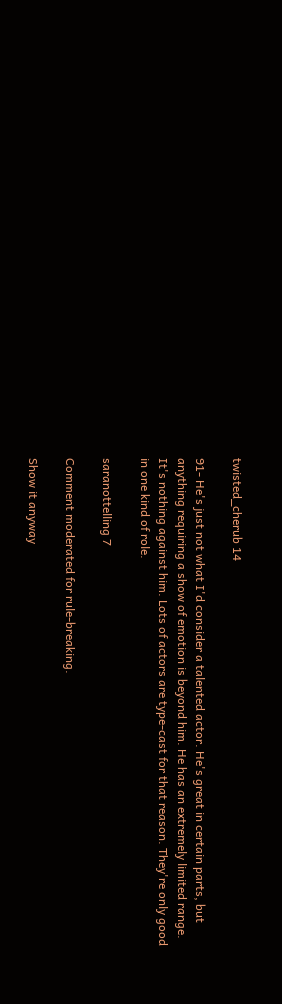twisted_cherub 14

91- He's just not what I'd consider a talented actor. He's great in certain parts, but anything requiring a show of emotion is beyond him. He has an extremely limited range. It's nothing against him. Lots of actors are type-cast for that reason. They're only good in one kind of role.

saranottelling 7

Comment moderated for rule-breaking.

Show it anyway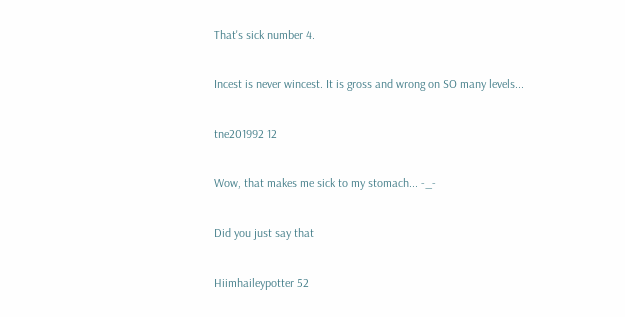That's sick number 4.

Incest is never wincest. It is gross and wrong on SO many levels...

tne201992 12

Wow, that makes me sick to my stomach... -_-

Did you just say that

Hiimhaileypotter 52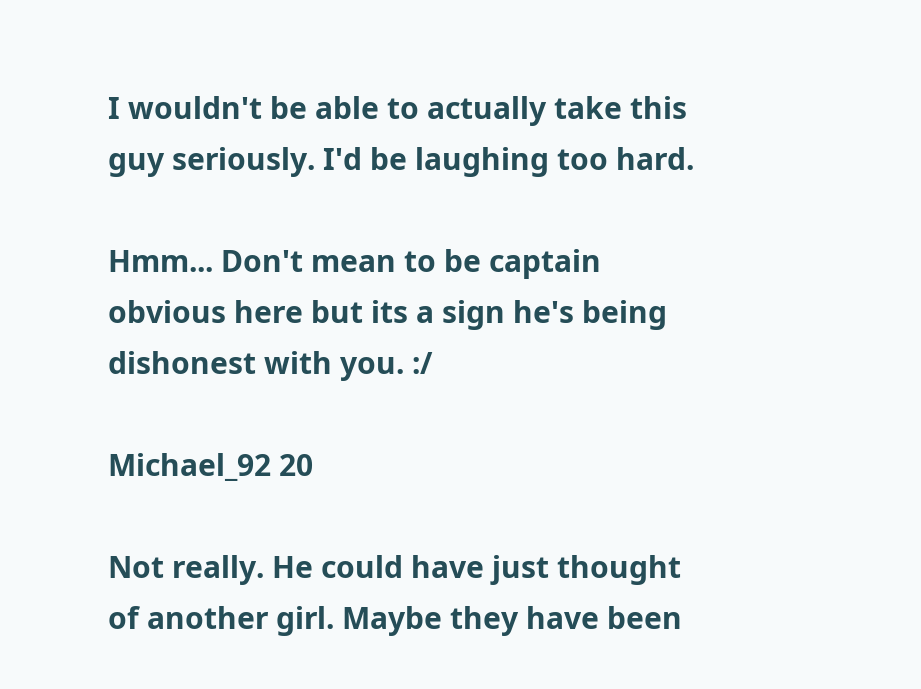I wouldn't be able to actually take this guy seriously. I'd be laughing too hard.

Hmm... Don't mean to be captain obvious here but its a sign he's being dishonest with you. :/

Michael_92 20

Not really. He could have just thought of another girl. Maybe they have been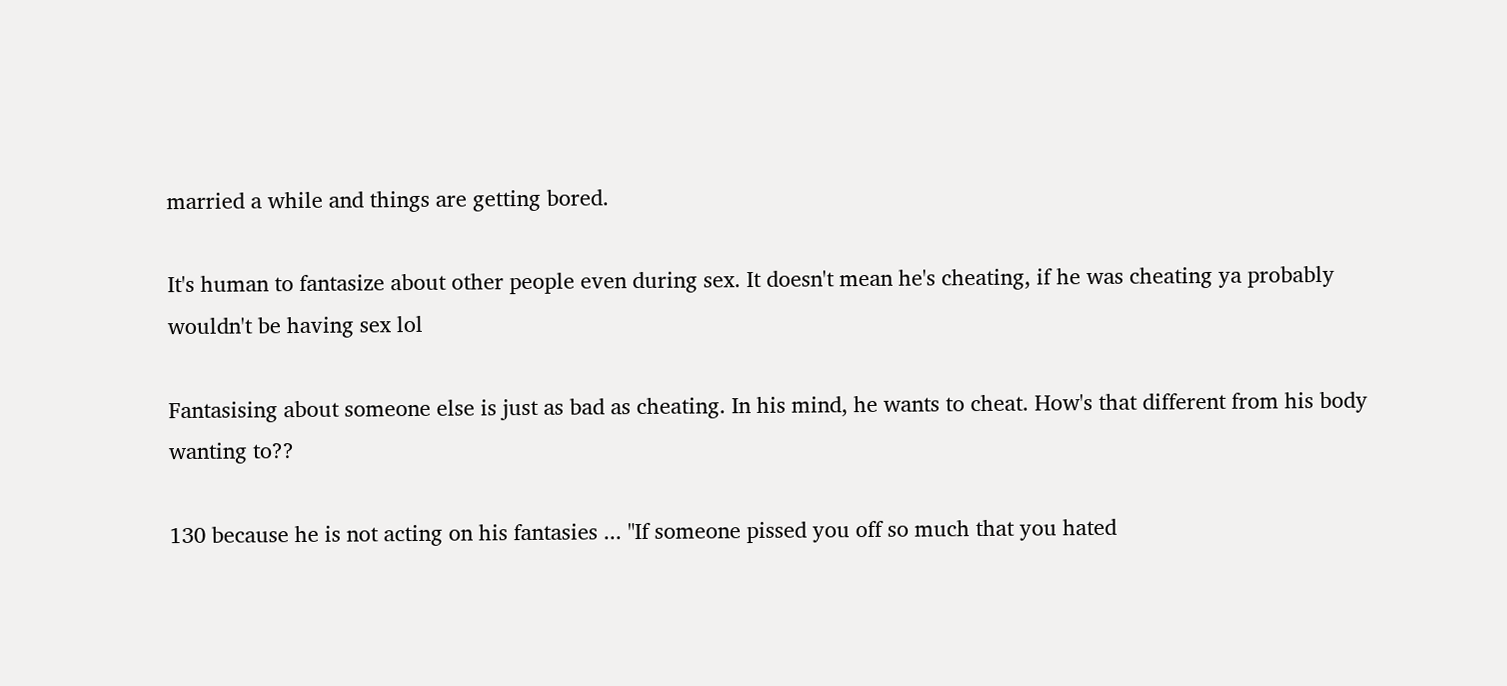married a while and things are getting bored.

It's human to fantasize about other people even during sex. It doesn't mean he's cheating, if he was cheating ya probably wouldn't be having sex lol

Fantasising about someone else is just as bad as cheating. In his mind, he wants to cheat. How's that different from his body wanting to??

130 because he is not acting on his fantasies ... "If someone pissed you off so much that you hated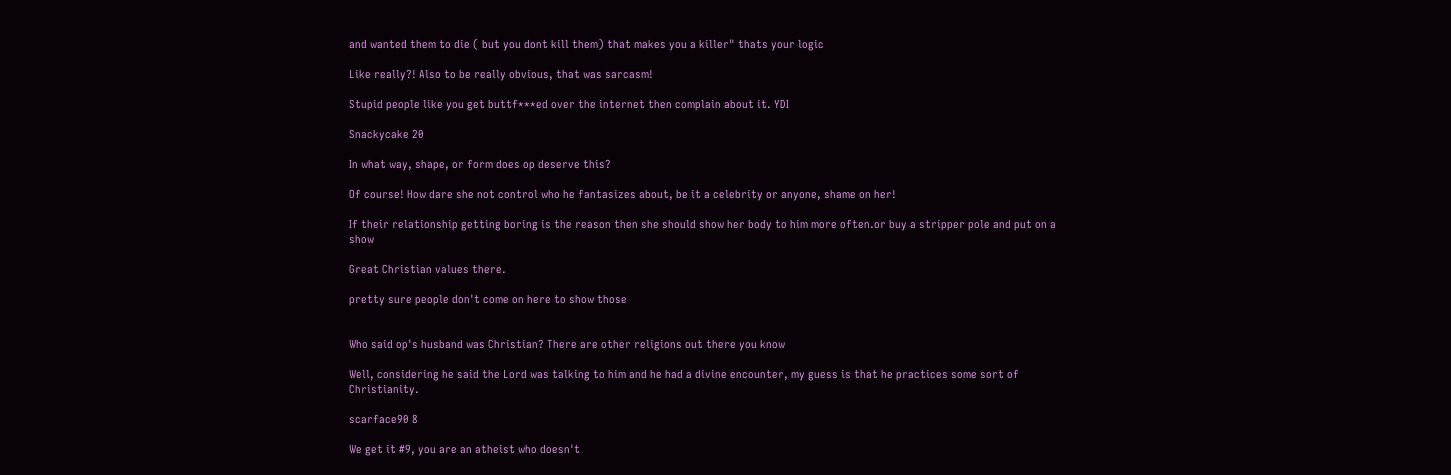and wanted them to die ( but you dont kill them) that makes you a killer" thats your logic

Like really?! Also to be really obvious, that was sarcasm!

Stupid people like you get buttf***ed over the internet then complain about it. YDI

Snackycake 20

In what way, shape, or form does op deserve this?

Of course! How dare she not control who he fantasizes about, be it a celebrity or anyone, shame on her!

If their relationship getting boring is the reason then she should show her body to him more often.or buy a stripper pole and put on a show

Great Christian values there.

pretty sure people don't come on here to show those


Who said op's husband was Christian? There are other religions out there you know

Well, considering he said the Lord was talking to him and he had a divine encounter, my guess is that he practices some sort of Christianity.

scarface90 8

We get it #9, you are an atheist who doesn't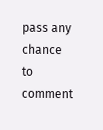pass any chance to comment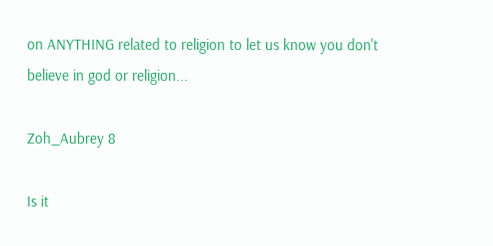on ANYTHING related to religion to let us know you don't believe in god or religion...

Zoh_Aubrey 8

Is it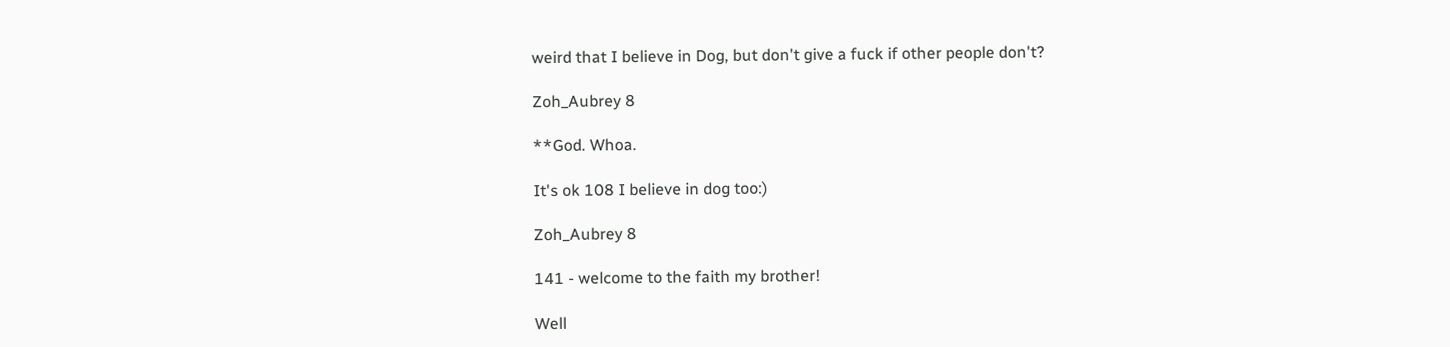weird that I believe in Dog, but don't give a fuck if other people don't?

Zoh_Aubrey 8

**God. Whoa.

It's ok 108 I believe in dog too:)

Zoh_Aubrey 8

141 - welcome to the faith my brother!

Well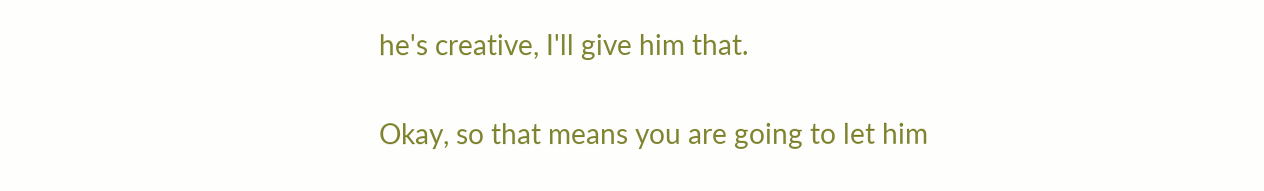he's creative, I'll give him that.

Okay, so that means you are going to let him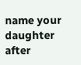name your daughter after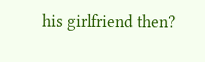his girlfriend then?